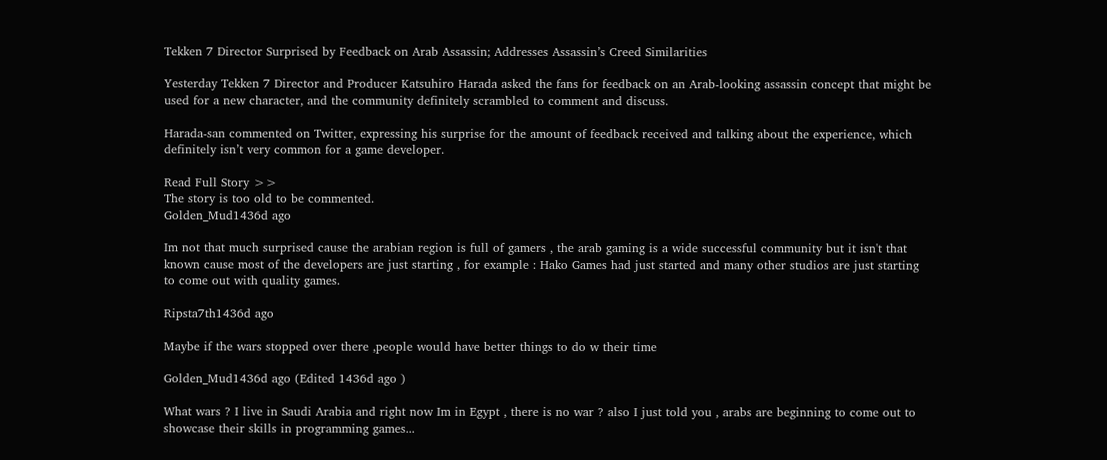Tekken 7 Director Surprised by Feedback on Arab Assassin; Addresses Assassin’s Creed Similarities

Yesterday Tekken 7 Director and Producer Katsuhiro Harada asked the fans for feedback on an Arab-looking assassin concept that might be used for a new character, and the community definitely scrambled to comment and discuss.

Harada-san commented on Twitter, expressing his surprise for the amount of feedback received and talking about the experience, which definitely isn’t very common for a game developer.

Read Full Story >>
The story is too old to be commented.
Golden_Mud1436d ago

Im not that much surprised cause the arabian region is full of gamers , the arab gaming is a wide successful community but it isn't that known cause most of the developers are just starting , for example : Hako Games had just started and many other studios are just starting to come out with quality games.

Ripsta7th1436d ago

Maybe if the wars stopped over there ,people would have better things to do w their time

Golden_Mud1436d ago (Edited 1436d ago )

What wars ? I live in Saudi Arabia and right now Im in Egypt , there is no war ? also I just told you , arabs are beginning to come out to showcase their skills in programming games...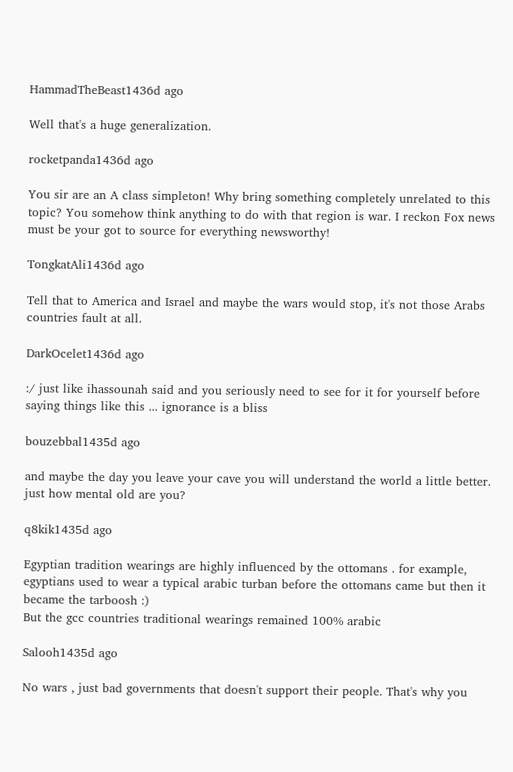HammadTheBeast1436d ago

Well that's a huge generalization.

rocketpanda1436d ago

You sir are an A class simpleton! Why bring something completely unrelated to this topic? You somehow think anything to do with that region is war. I reckon Fox news must be your got to source for everything newsworthy!

TongkatAli1436d ago

Tell that to America and Israel and maybe the wars would stop, it's not those Arabs countries fault at all.

DarkOcelet1436d ago

:/ just like ihassounah said and you seriously need to see for it for yourself before saying things like this ... ignorance is a bliss

bouzebbal1435d ago

and maybe the day you leave your cave you will understand the world a little better.
just how mental old are you?

q8kik1435d ago

Egyptian tradition wearings are highly influenced by the ottomans . for example, egyptians used to wear a typical arabic turban before the ottomans came but then it became the tarboosh :)
But the gcc countries traditional wearings remained 100% arabic

Salooh1435d ago

No wars , just bad governments that doesn't support their people. That's why you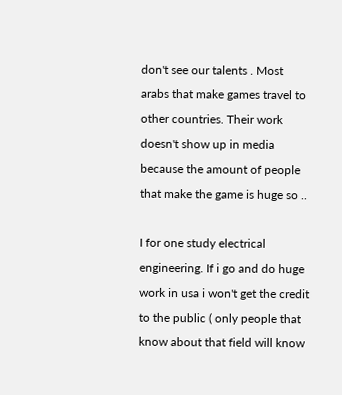don't see our talents . Most arabs that make games travel to other countries. Their work doesn't show up in media because the amount of people that make the game is huge so ..

I for one study electrical engineering. If i go and do huge work in usa i won't get the credit to the public ( only people that know about that field will know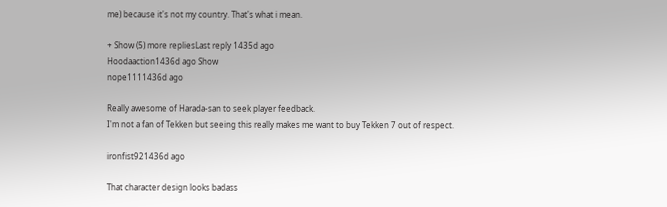me) because it's not my country. That's what i mean.

+ Show (5) more repliesLast reply 1435d ago
Hoodaaction1436d ago Show
nope1111436d ago

Really awesome of Harada-san to seek player feedback.
I'm not a fan of Tekken but seeing this really makes me want to buy Tekken 7 out of respect.

ironfist921436d ago

That character design looks badass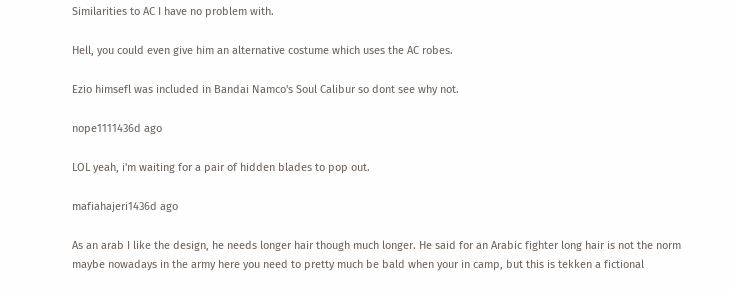Similarities to AC I have no problem with.

Hell, you could even give him an alternative costume which uses the AC robes.

Ezio himsefl was included in Bandai Namco's Soul Calibur so dont see why not.

nope1111436d ago

LOL yeah, i'm waiting for a pair of hidden blades to pop out.

mafiahajeri1436d ago

As an arab I like the design, he needs longer hair though much longer. He said for an Arabic fighter long hair is not the norm maybe nowadays in the army here you need to pretty much be bald when your in camp, but this is tekken a fictional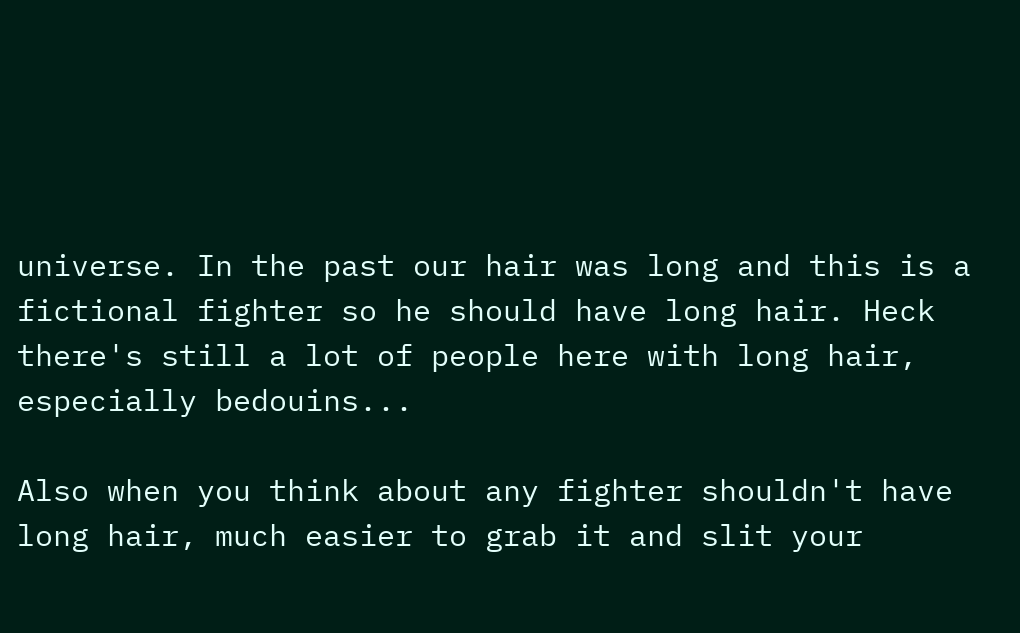universe. In the past our hair was long and this is a fictional fighter so he should have long hair. Heck there's still a lot of people here with long hair, especially bedouins...

Also when you think about any fighter shouldn't have long hair, much easier to grab it and slit your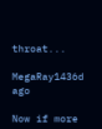throat...

MegaRay1436d ago

Now if more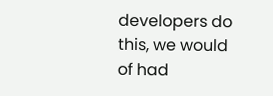developers do this, we would of had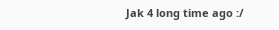Jak 4 long time ago :/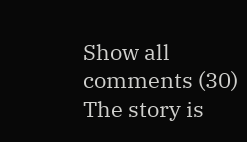Show all comments (30)
The story is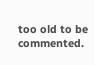too old to be commented.